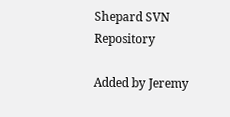Shepard SVN Repository

Added by Jeremy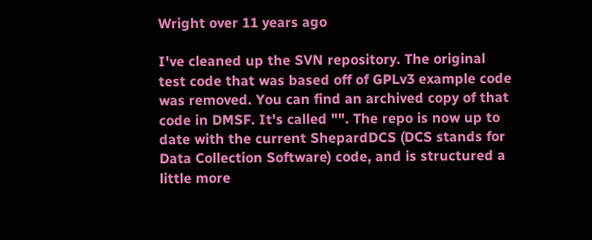Wright over 11 years ago

I've cleaned up the SVN repository. The original test code that was based off of GPLv3 example code was removed. You can find an archived copy of that code in DMSF. It's called "". The repo is now up to date with the current ShepardDCS (DCS stands for Data Collection Software) code, and is structured a little more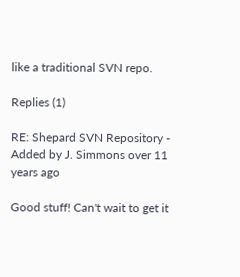like a traditional SVN repo.

Replies (1)

RE: Shepard SVN Repository - Added by J. Simmons over 11 years ago

Good stuff! Can't wait to get it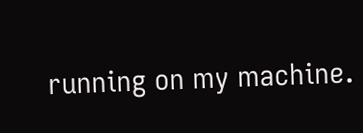running on my machine.